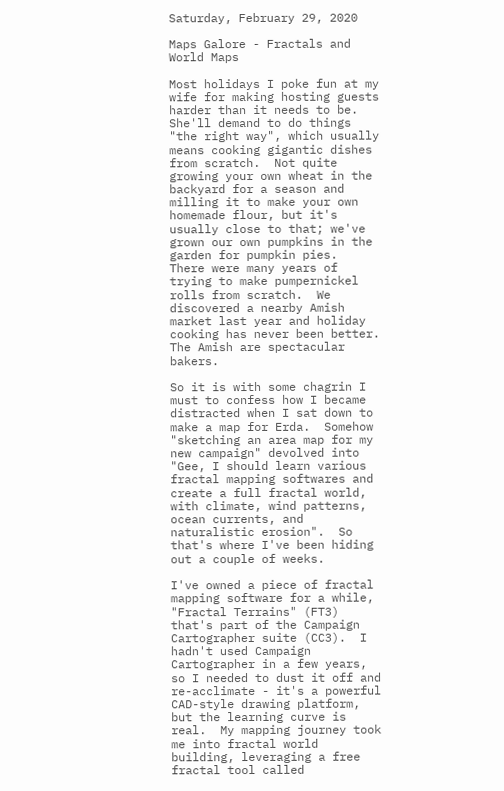Saturday, February 29, 2020

Maps Galore - Fractals and World Maps

Most holidays I poke fun at my wife for making hosting guests harder than it needs to be.  She'll demand to do things "the right way", which usually means cooking gigantic dishes from scratch.  Not quite growing your own wheat in the backyard for a season and milling it to make your own homemade flour, but it's usually close to that; we've grown our own pumpkins in the garden for pumpkin pies.  There were many years of trying to make pumpernickel rolls from scratch.  We discovered a nearby Amish market last year and holiday cooking has never been better.  The Amish are spectacular bakers.

So it is with some chagrin I must to confess how I became distracted when I sat down to make a map for Erda.  Somehow "sketching an area map for my new campaign" devolved into "Gee, I should learn various fractal mapping softwares and create a full fractal world, with climate, wind patterns, ocean currents, and naturalistic erosion".  So that's where I've been hiding out a couple of weeks.

I've owned a piece of fractal mapping software for a while, "Fractal Terrains" (FT3) that's part of the Campaign Cartographer suite (CC3).  I hadn't used Campaign Cartographer in a few years, so I needed to dust it off and re-acclimate - it's a powerful CAD-style drawing platform, but the learning curve is real.  My mapping journey took me into fractal world building, leveraging a free fractal tool called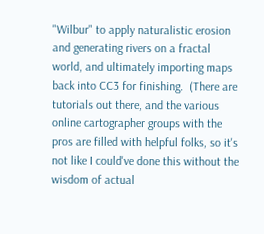"Wilbur" to apply naturalistic erosion and generating rivers on a fractal world, and ultimately importing maps back into CC3 for finishing.  (There are tutorials out there, and the various online cartographer groups with the pros are filled with helpful folks, so it's not like I could've done this without the wisdom of actual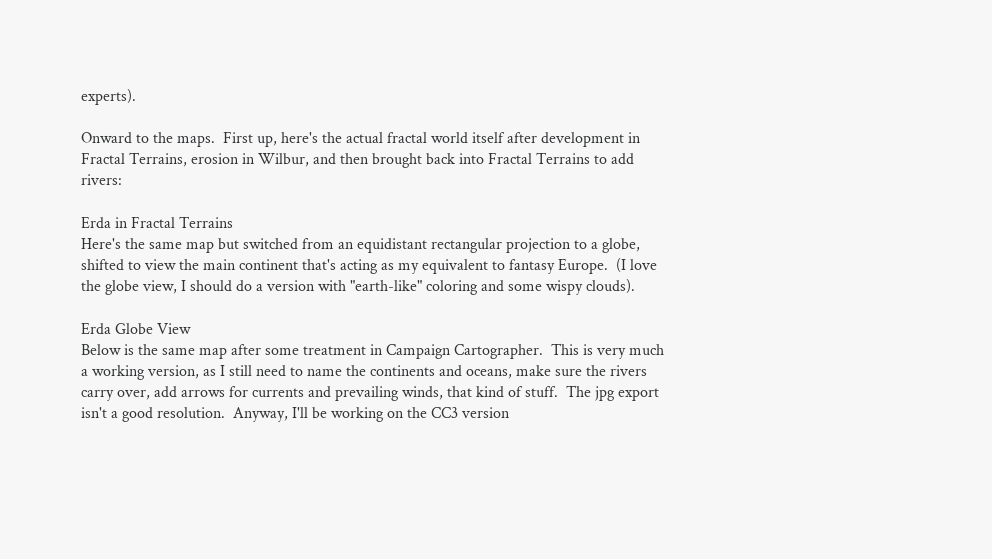experts).

Onward to the maps.  First up, here's the actual fractal world itself after development in Fractal Terrains, erosion in Wilbur, and then brought back into Fractal Terrains to add rivers:

Erda in Fractal Terrains
Here's the same map but switched from an equidistant rectangular projection to a globe, shifted to view the main continent that's acting as my equivalent to fantasy Europe.  (I love the globe view, I should do a version with "earth-like" coloring and some wispy clouds).

Erda Globe View
Below is the same map after some treatment in Campaign Cartographer.  This is very much a working version, as I still need to name the continents and oceans, make sure the rivers carry over, add arrows for currents and prevailing winds, that kind of stuff.  The jpg export isn't a good resolution.  Anyway, I'll be working on the CC3 version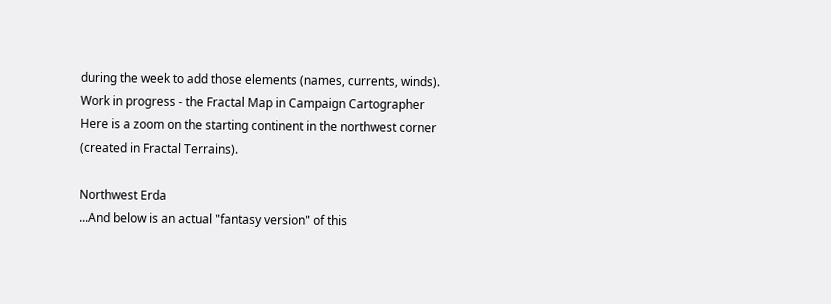during the week to add those elements (names, currents, winds).
Work in progress - the Fractal Map in Campaign Cartographer
Here is a zoom on the starting continent in the northwest corner (created in Fractal Terrains).

Northwest Erda
...And below is an actual "fantasy version" of this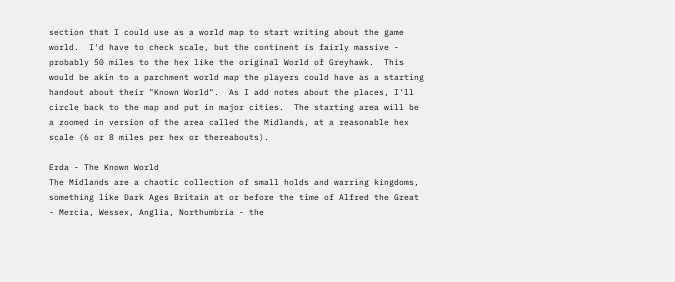section that I could use as a world map to start writing about the game world.  I'd have to check scale, but the continent is fairly massive - probably 50 miles to the hex like the original World of Greyhawk.  This would be akin to a parchment world map the players could have as a starting handout about their "Known World".  As I add notes about the places, I'll circle back to the map and put in major cities.  The starting area will be a zoomed in version of the area called the Midlands, at a reasonable hex scale (6 or 8 miles per hex or thereabouts).

Erda - The Known World
The Midlands are a chaotic collection of small holds and warring kingdoms, something like Dark Ages Britain at or before the time of Alfred the Great - Mercia, Wessex, Anglia, Northumbria - the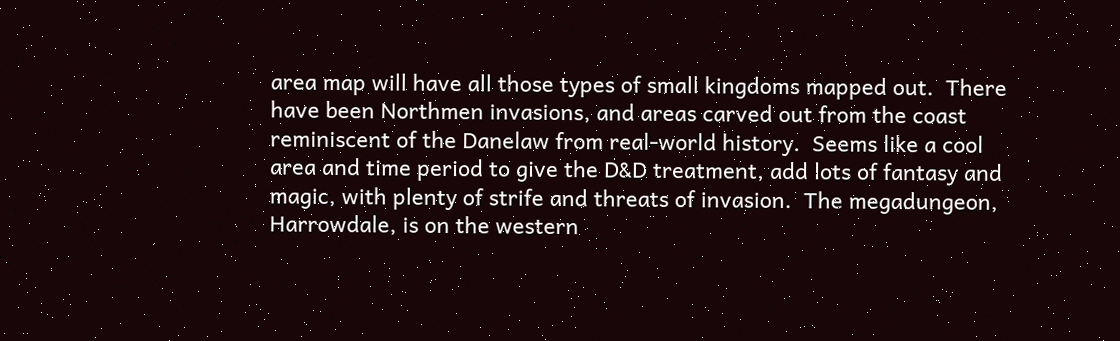area map will have all those types of small kingdoms mapped out.  There have been Northmen invasions, and areas carved out from the coast reminiscent of the Danelaw from real-world history.  Seems like a cool area and time period to give the D&D treatment, add lots of fantasy and magic, with plenty of strife and threats of invasion.  The megadungeon, Harrowdale, is on the western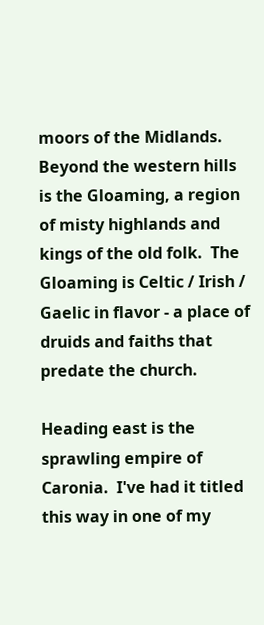moors of the Midlands.  Beyond the western hills is the Gloaming, a region of misty highlands and kings of the old folk.  The Gloaming is Celtic / Irish / Gaelic in flavor - a place of druids and faiths that predate the church.

Heading east is the sprawling empire of Caronia.  I've had it titled this way in one of my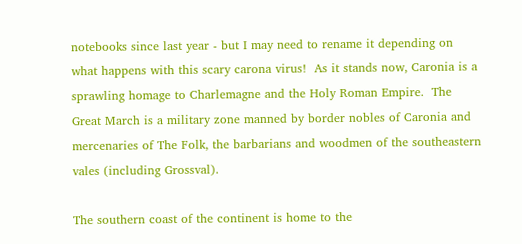notebooks since last year - but I may need to rename it depending on what happens with this scary carona virus!  As it stands now, Caronia is a sprawling homage to Charlemagne and the Holy Roman Empire.  The Great March is a military zone manned by border nobles of Caronia and mercenaries of The Folk, the barbarians and woodmen of the southeastern vales (including Grossval).

The southern coast of the continent is home to the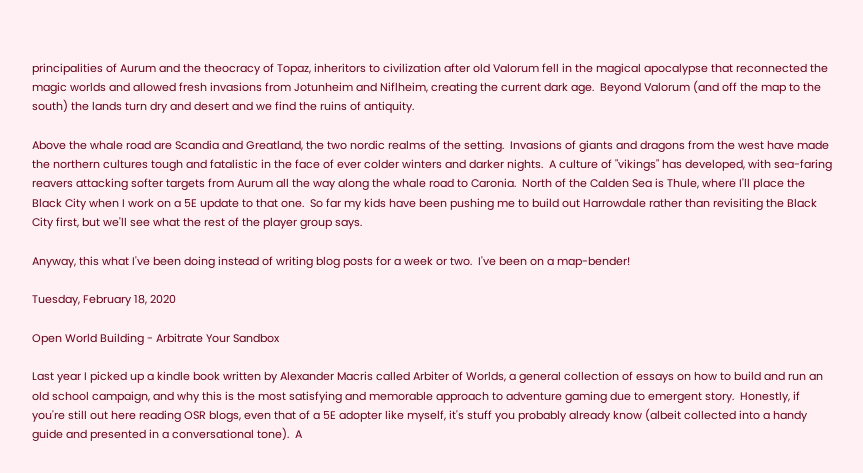principalities of Aurum and the theocracy of Topaz, inheritors to civilization after old Valorum fell in the magical apocalypse that reconnected the magic worlds and allowed fresh invasions from Jotunheim and Niflheim, creating the current dark age.  Beyond Valorum (and off the map to the south) the lands turn dry and desert and we find the ruins of antiquity.

Above the whale road are Scandia and Greatland, the two nordic realms of the setting.  Invasions of giants and dragons from the west have made the northern cultures tough and fatalistic in the face of ever colder winters and darker nights.  A culture of "vikings" has developed, with sea-faring reavers attacking softer targets from Aurum all the way along the whale road to Caronia.  North of the Calden Sea is Thule, where I'll place the Black City when I work on a 5E update to that one.  So far my kids have been pushing me to build out Harrowdale rather than revisiting the Black City first, but we'll see what the rest of the player group says.

Anyway, this what I've been doing instead of writing blog posts for a week or two.  I've been on a map-bender!

Tuesday, February 18, 2020

Open World Building - Arbitrate Your Sandbox

Last year I picked up a kindle book written by Alexander Macris called Arbiter of Worlds, a general collection of essays on how to build and run an old school campaign, and why this is the most satisfying and memorable approach to adventure gaming due to emergent story.  Honestly, if you're still out here reading OSR blogs, even that of a 5E adopter like myself, it's stuff you probably already know (albeit collected into a handy guide and presented in a conversational tone).  A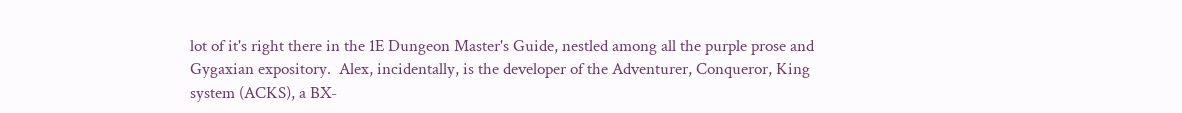lot of it's right there in the 1E Dungeon Master's Guide, nestled among all the purple prose and Gygaxian expository.  Alex, incidentally, is the developer of the Adventurer, Conqueror, King system (ACKS), a BX-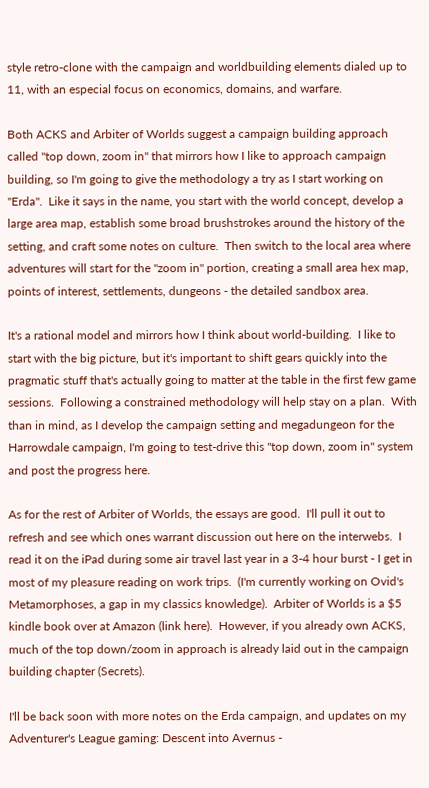style retro-clone with the campaign and worldbuilding elements dialed up to 11, with an especial focus on economics, domains, and warfare.

Both ACKS and Arbiter of Worlds suggest a campaign building approach called "top down, zoom in" that mirrors how I like to approach campaign building, so I'm going to give the methodology a try as I start working on "Erda".  Like it says in the name, you start with the world concept, develop a large area map, establish some broad brushstrokes around the history of the setting, and craft some notes on culture.  Then switch to the local area where adventures will start for the "zoom in" portion, creating a small area hex map, points of interest, settlements, dungeons - the detailed sandbox area.

It's a rational model and mirrors how I think about world-building.  I like to start with the big picture, but it's important to shift gears quickly into the pragmatic stuff that's actually going to matter at the table in the first few game sessions.  Following a constrained methodology will help stay on a plan.  With than in mind, as I develop the campaign setting and megadungeon for the Harrowdale campaign, I'm going to test-drive this "top down, zoom in" system and post the progress here.

As for the rest of Arbiter of Worlds, the essays are good.  I'll pull it out to refresh and see which ones warrant discussion out here on the interwebs.  I read it on the iPad during some air travel last year in a 3-4 hour burst - I get in most of my pleasure reading on work trips.  (I'm currently working on Ovid's Metamorphoses, a gap in my classics knowledge).  Arbiter of Worlds is a $5 kindle book over at Amazon (link here).  However, if you already own ACKS, much of the top down/zoom in approach is already laid out in the campaign building chapter (Secrets).

I'll be back soon with more notes on the Erda campaign, and updates on my Adventurer's League gaming: Descent into Avernus -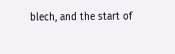blech, and the start of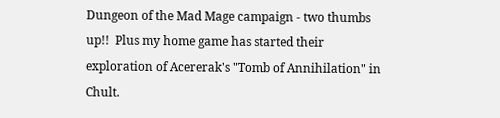Dungeon of the Mad Mage campaign - two thumbs up!!  Plus my home game has started their exploration of Acererak's "Tomb of Annihilation" in Chult.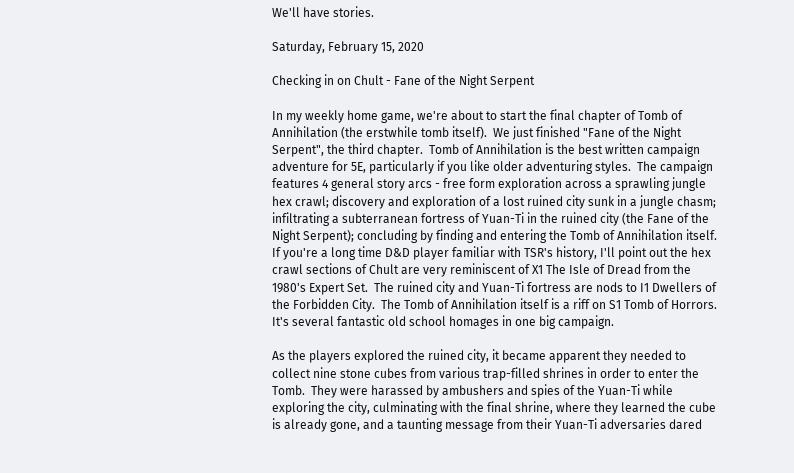We'll have stories.

Saturday, February 15, 2020

Checking in on Chult - Fane of the Night Serpent

In my weekly home game, we're about to start the final chapter of Tomb of Annihilation (the erstwhile tomb itself).  We just finished "Fane of the Night Serpent", the third chapter.  Tomb of Annihilation is the best written campaign adventure for 5E, particularly if you like older adventuring styles.  The campaign features 4 general story arcs - free form exploration across a sprawling jungle hex crawl; discovery and exploration of a lost ruined city sunk in a jungle chasm; infiltrating a subterranean fortress of Yuan-Ti in the ruined city (the Fane of the Night Serpent); concluding by finding and entering the Tomb of Annihilation itself.  If you're a long time D&D player familiar with TSR's history, I'll point out the hex crawl sections of Chult are very reminiscent of X1 The Isle of Dread from the 1980's Expert Set.  The ruined city and Yuan-Ti fortress are nods to I1 Dwellers of the Forbidden City.  The Tomb of Annihilation itself is a riff on S1 Tomb of Horrors.  It's several fantastic old school homages in one big campaign.

As the players explored the ruined city, it became apparent they needed to collect nine stone cubes from various trap-filled shrines in order to enter the Tomb.  They were harassed by ambushers and spies of the Yuan-Ti while exploring the city, culminating with the final shrine, where they learned the cube is already gone, and a taunting message from their Yuan-Ti adversaries dared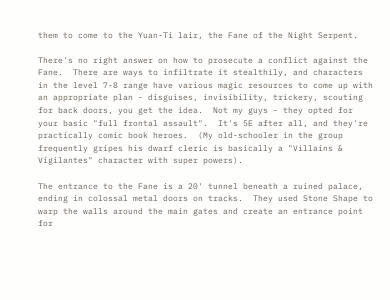them to come to the Yuan-Ti lair, the Fane of the Night Serpent.

There's no right answer on how to prosecute a conflict against the Fane.  There are ways to infiltrate it stealthily, and characters in the level 7-8 range have various magic resources to come up with an appropriate plan - disguises, invisibility, trickery, scouting for back doors, you get the idea.  Not my guys - they opted for your basic "full frontal assault".  It's 5E after all, and they're practically comic book heroes.  (My old-schooler in the group frequently gripes his dwarf cleric is basically a "Villains & Vigilantes" character with super powers).

The entrance to the Fane is a 20' tunnel beneath a ruined palace, ending in colossal metal doors on tracks.  They used Stone Shape to warp the walls around the main gates and create an entrance point for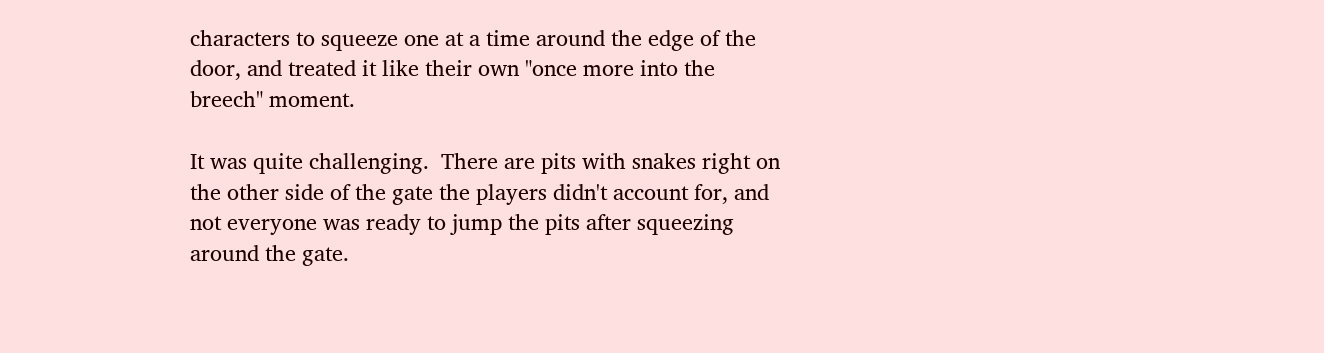characters to squeeze one at a time around the edge of the door, and treated it like their own "once more into the breech" moment.

It was quite challenging.  There are pits with snakes right on the other side of the gate the players didn't account for, and not everyone was ready to jump the pits after squeezing around the gate.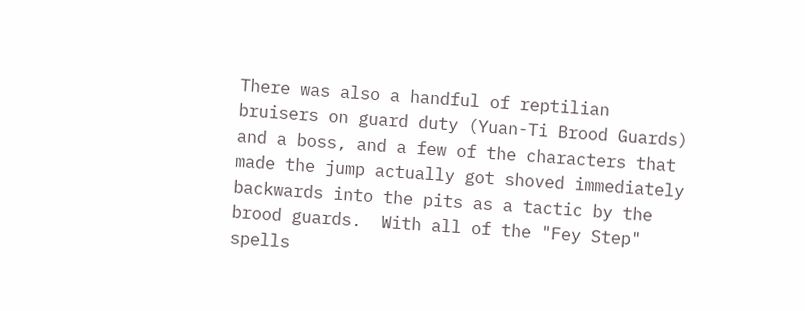There was also a handful of reptilian bruisers on guard duty (Yuan-Ti Brood Guards) and a boss, and a few of the characters that made the jump actually got shoved immediately backwards into the pits as a tactic by the brood guards.  With all of the "Fey Step" spells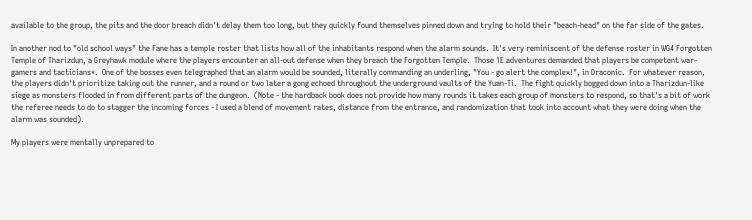available to the group, the pits and the door breach didn't delay them too long, but they quickly found themselves pinned down and trying to hold their "beach-head" on the far side of the gates.

In another nod to "old school ways" the Fane has a temple roster that lists how all of the inhabitants respond when the alarm sounds.  It's very reminiscent of the defense roster in WG4 Forgotten Temple of Tharizdun, a Greyhawk module where the players encounter an all-out defense when they breach the Forgotten Temple.  Those 1E adventures demanded that players be competent war-gamers and tacticians*.  One of the bosses even telegraphed that an alarm would be sounded, literally commanding an underling, "You - go alert the complex!", in Draconic.  For whatever reason, the players didn't prioritize taking out the runner, and a round or two later a gong echoed throughout the underground vaults of the Yuan-Ti.  The fight quickly bogged down into a Tharizdun-like siege as monsters flooded in from different parts of the dungeon.  (Note - the hardback book does not provide how many rounds it takes each group of monsters to respond, so that's a bit of work the referee needs to do to stagger the incoming forces - I used a blend of movement rates, distance from the entrance, and randomization that took into account what they were doing when the alarm was sounded).

My players were mentally unprepared to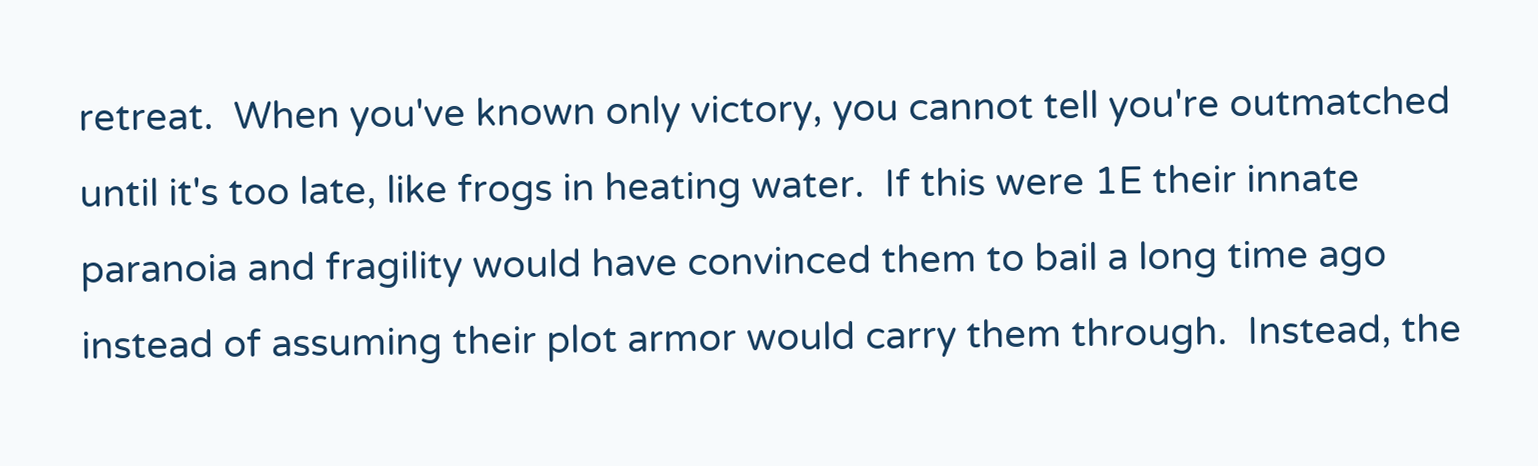retreat.  When you've known only victory, you cannot tell you're outmatched until it's too late, like frogs in heating water.  If this were 1E their innate paranoia and fragility would have convinced them to bail a long time ago instead of assuming their plot armor would carry them through.  Instead, the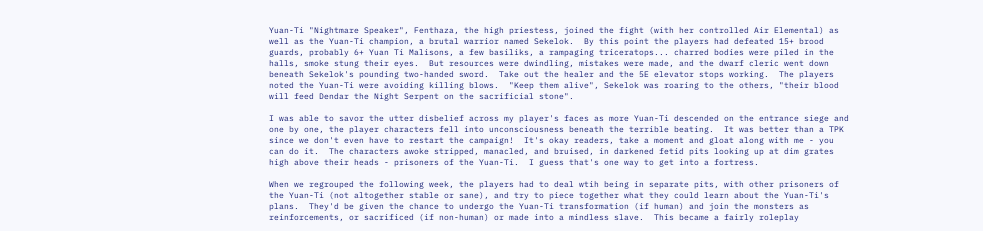Yuan-Ti "Nightmare Speaker", Fenthaza, the high priestess, joined the fight (with her controlled Air Elemental) as well as the Yuan-Ti champion, a brutal warrior named Sekelok.  By this point the players had defeated 15+ brood guards, probably 6+ Yuan Ti Malisons, a few basiliks, a rampaging triceratops... charred bodies were piled in the halls, smoke stung their eyes.  But resources were dwindling, mistakes were made, and the dwarf cleric went down beneath Sekelok's pounding two-handed sword.  Take out the healer and the 5E elevator stops working.  The players noted the Yuan-Ti were avoiding killing blows.  "Keep them alive", Sekelok was roaring to the others, "their blood will feed Dendar the Night Serpent on the sacrificial stone".

I was able to savor the utter disbelief across my player's faces as more Yuan-Ti descended on the entrance siege and one by one, the player characters fell into unconsciousness beneath the terrible beating.  It was better than a TPK since we don't even have to restart the campaign!  It's okay readers, take a moment and gloat along with me - you can do it.  The characters awoke stripped, manacled, and bruised, in darkened fetid pits looking up at dim grates high above their heads - prisoners of the Yuan-Ti.  I guess that's one way to get into a fortress.

When we regrouped the following week, the players had to deal wtih being in separate pits, with other prisoners of the Yuan-Ti (not altogether stable or sane), and try to piece together what they could learn about the Yuan-Ti's plans.  They'd be given the chance to undergo the Yuan-Ti transformation (if human) and join the monsters as reinforcements, or sacrificed (if non-human) or made into a mindless slave.  This became a fairly roleplay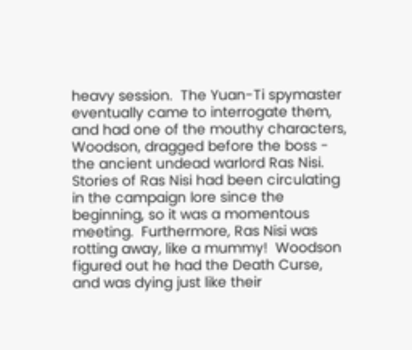heavy session.  The Yuan-Ti spymaster eventually came to interrogate them, and had one of the mouthy characters, Woodson, dragged before the boss - the ancient undead warlord Ras Nisi.  Stories of Ras Nisi had been circulating in the campaign lore since the beginning, so it was a momentous meeting.  Furthermore, Ras Nisi was rotting away, like a mummy!  Woodson figured out he had the Death Curse, and was dying just like their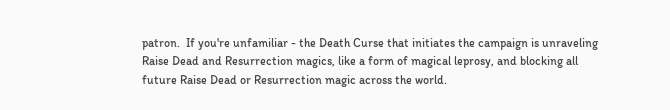patron.  If you're unfamiliar - the Death Curse that initiates the campaign is unraveling Raise Dead and Resurrection magics, like a form of magical leprosy, and blocking all future Raise Dead or Resurrection magic across the world.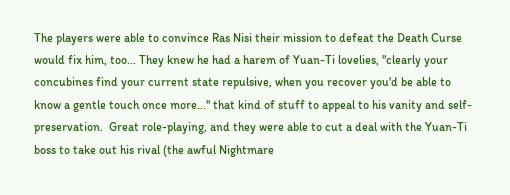The players were able to convince Ras Nisi their mission to defeat the Death Curse would fix him, too... They knew he had a harem of Yuan-Ti lovelies, "clearly your concubines find your current state repulsive, when you recover you'd be able to know a gentle touch once more..." that kind of stuff to appeal to his vanity and self-preservation.  Great role-playing, and they were able to cut a deal with the Yuan-Ti boss to take out his rival (the awful Nightmare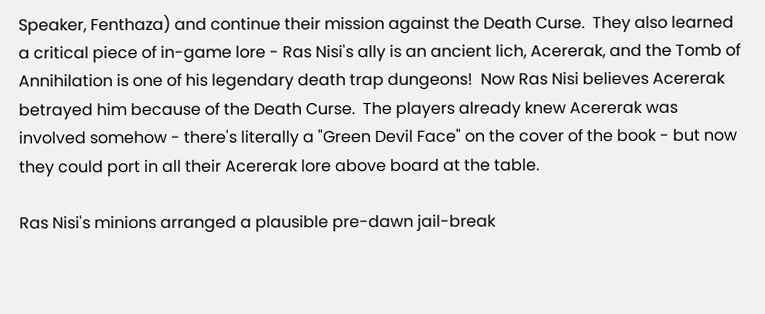Speaker, Fenthaza) and continue their mission against the Death Curse.  They also learned a critical piece of in-game lore - Ras Nisi's ally is an ancient lich, Acererak, and the Tomb of Annihilation is one of his legendary death trap dungeons!  Now Ras Nisi believes Acererak betrayed him because of the Death Curse.  The players already knew Acererak was involved somehow - there's literally a "Green Devil Face" on the cover of the book - but now they could port in all their Acererak lore above board at the table.

Ras Nisi's minions arranged a plausible pre-dawn jail-break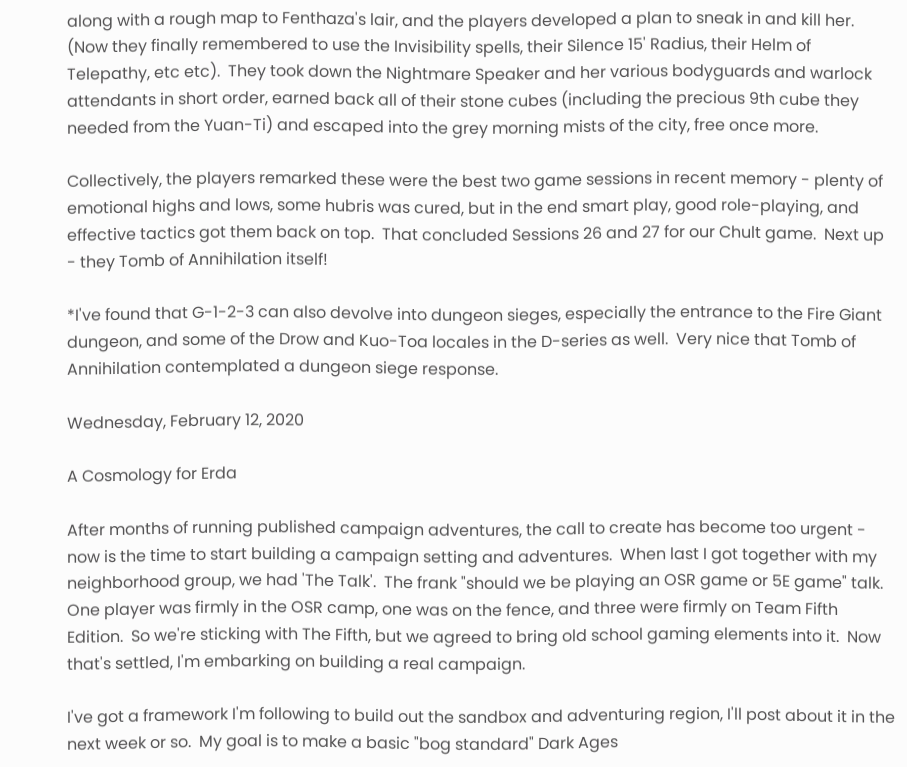along with a rough map to Fenthaza's lair, and the players developed a plan to sneak in and kill her.  (Now they finally remembered to use the Invisibility spells, their Silence 15' Radius, their Helm of Telepathy, etc etc).  They took down the Nightmare Speaker and her various bodyguards and warlock attendants in short order, earned back all of their stone cubes (including the precious 9th cube they needed from the Yuan-Ti) and escaped into the grey morning mists of the city, free once more.

Collectively, the players remarked these were the best two game sessions in recent memory - plenty of emotional highs and lows, some hubris was cured, but in the end smart play, good role-playing, and effective tactics got them back on top.  That concluded Sessions 26 and 27 for our Chult game.  Next up - they Tomb of Annihilation itself!

*I've found that G-1-2-3 can also devolve into dungeon sieges, especially the entrance to the Fire Giant dungeon, and some of the Drow and Kuo-Toa locales in the D-series as well.  Very nice that Tomb of Annihilation contemplated a dungeon siege response.

Wednesday, February 12, 2020

A Cosmology for Erda

After months of running published campaign adventures, the call to create has become too urgent - now is the time to start building a campaign setting and adventures.  When last I got together with my neighborhood group, we had 'The Talk'.  The frank "should we be playing an OSR game or 5E game" talk.  One player was firmly in the OSR camp, one was on the fence, and three were firmly on Team Fifth Edition.  So we're sticking with The Fifth, but we agreed to bring old school gaming elements into it.  Now that's settled, I'm embarking on building a real campaign.

I've got a framework I'm following to build out the sandbox and adventuring region, I'll post about it in the next week or so.  My goal is to make a basic "bog standard" Dark Ages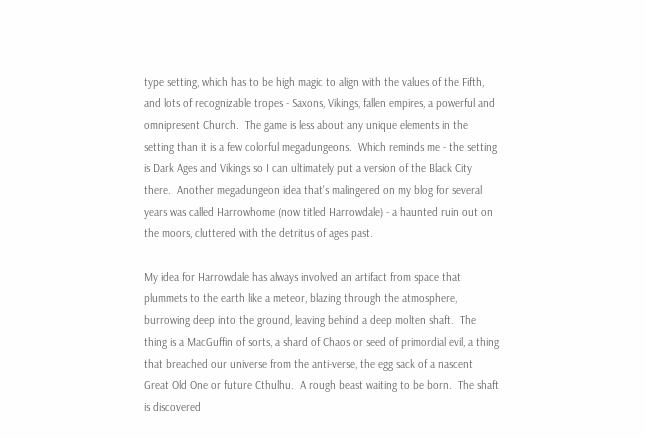type setting, which has to be high magic to align with the values of the Fifth, and lots of recognizable tropes - Saxons, Vikings, fallen empires, a powerful and omnipresent Church.  The game is less about any unique elements in the setting than it is a few colorful megadungeons.  Which reminds me - the setting is Dark Ages and Vikings so I can ultimately put a version of the Black City there.  Another megadungeon idea that's malingered on my blog for several years was called Harrowhome (now titled Harrowdale) - a haunted ruin out on the moors, cluttered with the detritus of ages past.

My idea for Harrowdale has always involved an artifact from space that plummets to the earth like a meteor, blazing through the atmosphere, burrowing deep into the ground, leaving behind a deep molten shaft.  The thing is a MacGuffin of sorts, a shard of Chaos or seed of primordial evil, a thing that breached our universe from the anti-verse, the egg sack of a nascent Great Old One or future Cthulhu.  A rough beast waiting to be born.  The shaft is discovered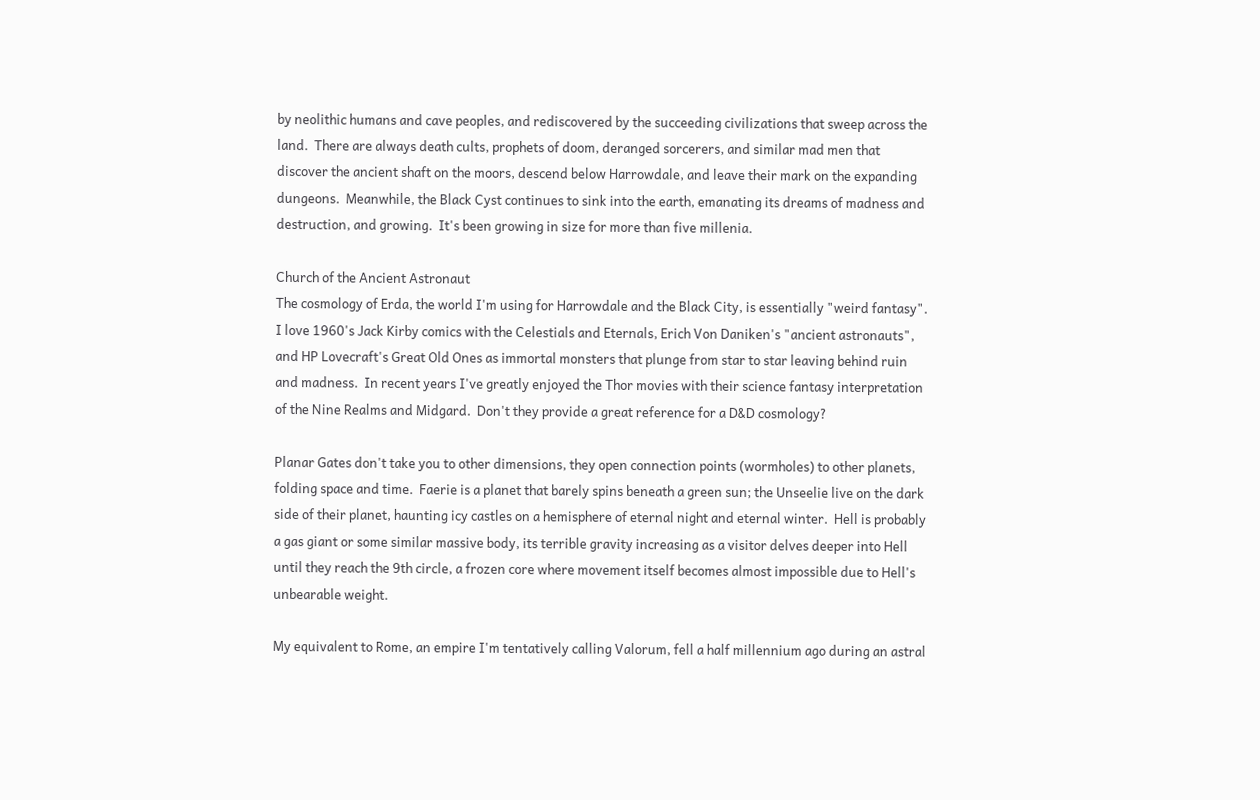by neolithic humans and cave peoples, and rediscovered by the succeeding civilizations that sweep across the land.  There are always death cults, prophets of doom, deranged sorcerers, and similar mad men that discover the ancient shaft on the moors, descend below Harrowdale, and leave their mark on the expanding dungeons.  Meanwhile, the Black Cyst continues to sink into the earth, emanating its dreams of madness and destruction, and growing.  It's been growing in size for more than five millenia.

Church of the Ancient Astronaut
The cosmology of Erda, the world I'm using for Harrowdale and the Black City, is essentially "weird fantasy".  I love 1960's Jack Kirby comics with the Celestials and Eternals, Erich Von Daniken's "ancient astronauts", and HP Lovecraft's Great Old Ones as immortal monsters that plunge from star to star leaving behind ruin and madness.  In recent years I've greatly enjoyed the Thor movies with their science fantasy interpretation of the Nine Realms and Midgard.  Don't they provide a great reference for a D&D cosmology?

Planar Gates don't take you to other dimensions, they open connection points (wormholes) to other planets, folding space and time.  Faerie is a planet that barely spins beneath a green sun; the Unseelie live on the dark side of their planet, haunting icy castles on a hemisphere of eternal night and eternal winter.  Hell is probably a gas giant or some similar massive body, its terrible gravity increasing as a visitor delves deeper into Hell until they reach the 9th circle, a frozen core where movement itself becomes almost impossible due to Hell's unbearable weight.

My equivalent to Rome, an empire I'm tentatively calling Valorum, fell a half millennium ago during an astral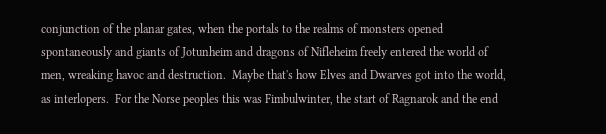conjunction of the planar gates, when the portals to the realms of monsters opened spontaneously and giants of Jotunheim and dragons of Nifleheim freely entered the world of men, wreaking havoc and destruction.  Maybe that's how Elves and Dwarves got into the world, as interlopers.  For the Norse peoples this was Fimbulwinter, the start of Ragnarok and the end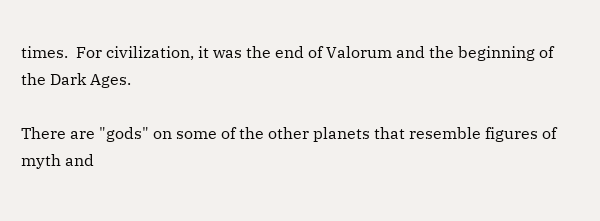times.  For civilization, it was the end of Valorum and the beginning of the Dark Ages.

There are "gods" on some of the other planets that resemble figures of myth and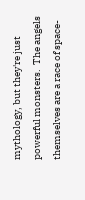mythology, but they're just powerful monsters.  The angels themselves are a race of space-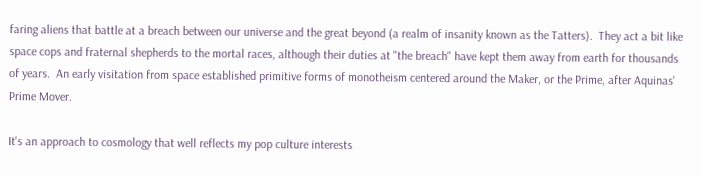faring aliens that battle at a breach between our universe and the great beyond (a realm of insanity known as the Tatters).  They act a bit like space cops and fraternal shepherds to the mortal races, although their duties at "the breach" have kept them away from earth for thousands of years.  An early visitation from space established primitive forms of monotheism centered around the Maker, or the Prime, after Aquinas' Prime Mover.

It's an approach to cosmology that well reflects my pop culture interests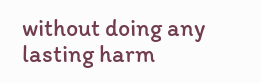without doing any lasting harm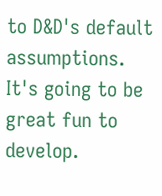to D&D's default assumptions.  It's going to be great fun to develop.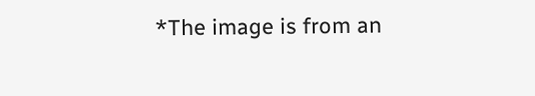*The image is from an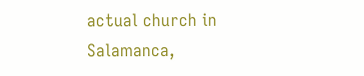actual church in Salamanca,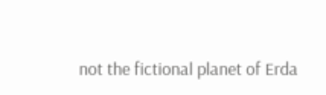not the fictional planet of Erda